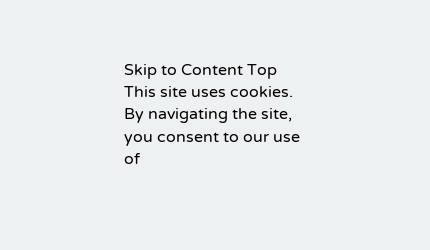Skip to Content Top
This site uses cookies. By navigating the site, you consent to our use of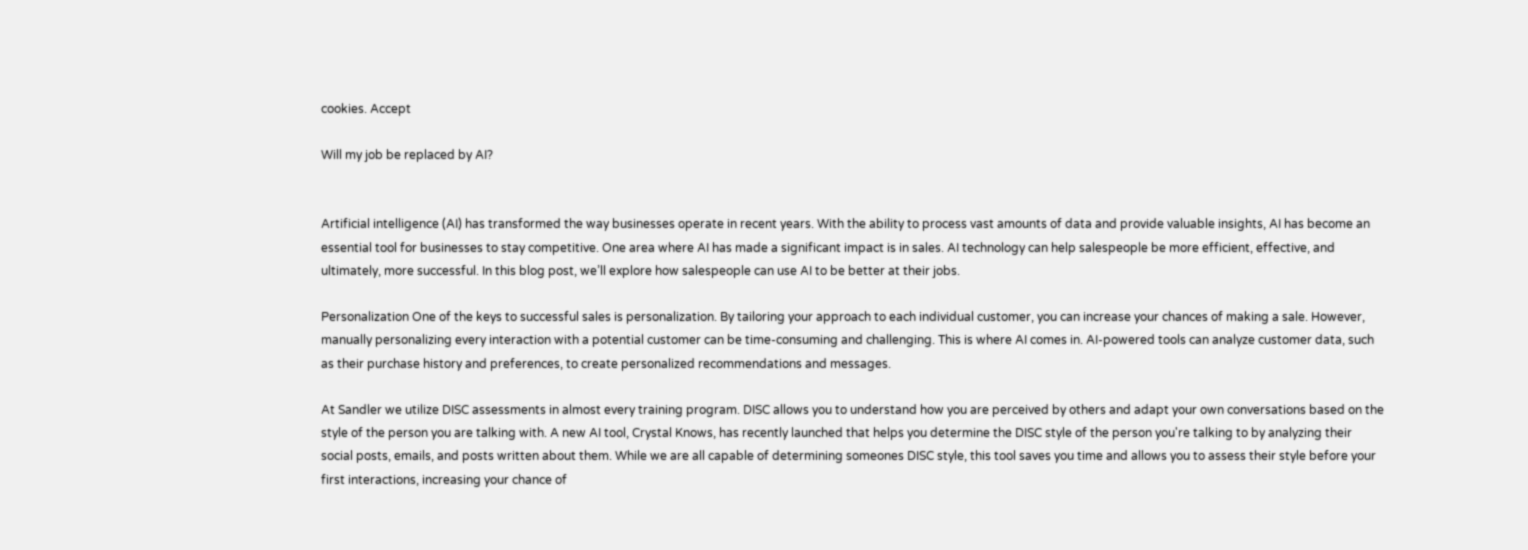cookies. Accept

Will my job be replaced by AI?


Artificial intelligence (AI) has transformed the way businesses operate in recent years. With the ability to process vast amounts of data and provide valuable insights, AI has become an essential tool for businesses to stay competitive. One area where AI has made a significant impact is in sales. AI technology can help salespeople be more efficient, effective, and ultimately, more successful. In this blog post, we’ll explore how salespeople can use AI to be better at their jobs.

Personalization One of the keys to successful sales is personalization. By tailoring your approach to each individual customer, you can increase your chances of making a sale. However, manually personalizing every interaction with a potential customer can be time-consuming and challenging. This is where AI comes in. AI-powered tools can analyze customer data, such as their purchase history and preferences, to create personalized recommendations and messages.

At Sandler we utilize DISC assessments in almost every training program. DISC allows you to understand how you are perceived by others and adapt your own conversations based on the style of the person you are talking with. A new AI tool, Crystal Knows, has recently launched that helps you determine the DISC style of the person you're talking to by analyzing their social posts, emails, and posts written about them. While we are all capable of determining someones DISC style, this tool saves you time and allows you to assess their style before your first interactions, increasing your chance of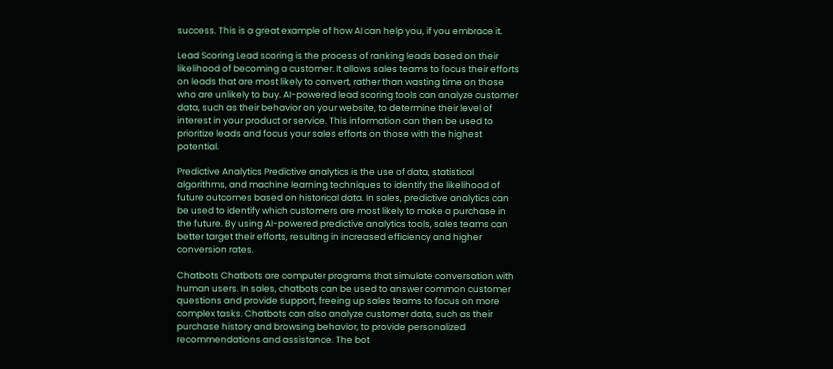success. This is a great example of how AI can help you, if you embrace it.

Lead Scoring Lead scoring is the process of ranking leads based on their likelihood of becoming a customer. It allows sales teams to focus their efforts on leads that are most likely to convert, rather than wasting time on those who are unlikely to buy. AI-powered lead scoring tools can analyze customer data, such as their behavior on your website, to determine their level of interest in your product or service. This information can then be used to prioritize leads and focus your sales efforts on those with the highest potential.

Predictive Analytics Predictive analytics is the use of data, statistical algorithms, and machine learning techniques to identify the likelihood of future outcomes based on historical data. In sales, predictive analytics can be used to identify which customers are most likely to make a purchase in the future. By using AI-powered predictive analytics tools, sales teams can better target their efforts, resulting in increased efficiency and higher conversion rates.

Chatbots Chatbots are computer programs that simulate conversation with human users. In sales, chatbots can be used to answer common customer questions and provide support, freeing up sales teams to focus on more complex tasks. Chatbots can also analyze customer data, such as their purchase history and browsing behavior, to provide personalized recommendations and assistance. The bot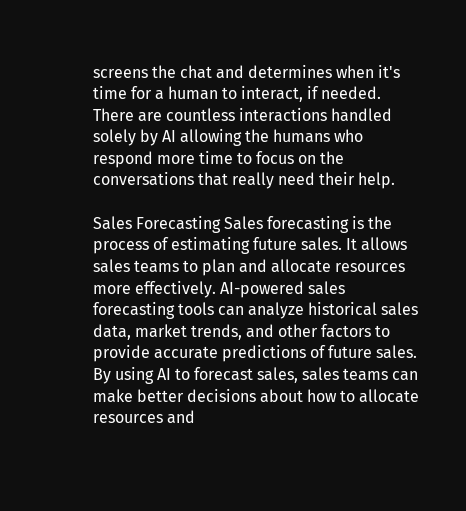screens the chat and determines when it's time for a human to interact, if needed. There are countless interactions handled solely by AI allowing the humans who respond more time to focus on the conversations that really need their help.

Sales Forecasting Sales forecasting is the process of estimating future sales. It allows sales teams to plan and allocate resources more effectively. AI-powered sales forecasting tools can analyze historical sales data, market trends, and other factors to provide accurate predictions of future sales. By using AI to forecast sales, sales teams can make better decisions about how to allocate resources and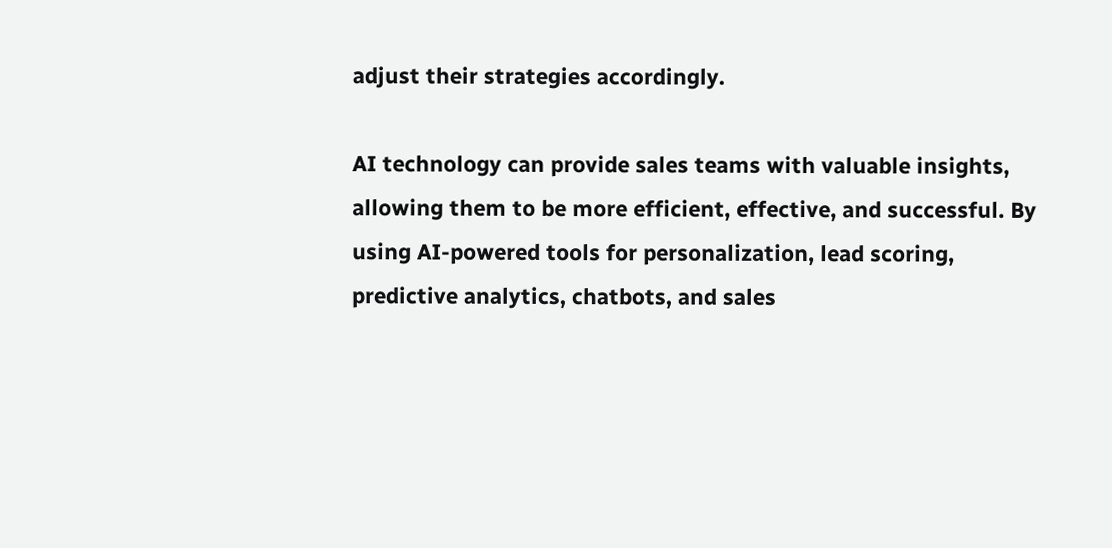adjust their strategies accordingly.

AI technology can provide sales teams with valuable insights, allowing them to be more efficient, effective, and successful. By using AI-powered tools for personalization, lead scoring, predictive analytics, chatbots, and sales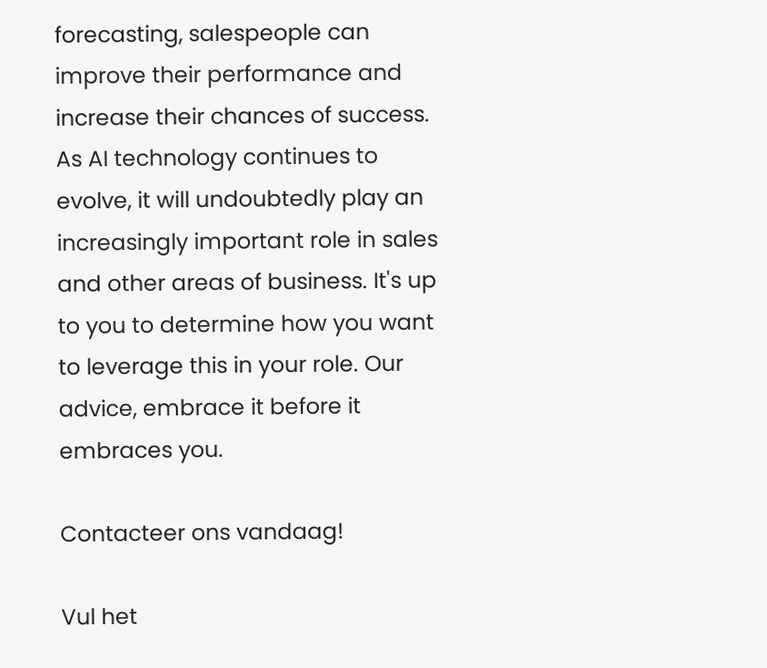forecasting, salespeople can improve their performance and increase their chances of success. As AI technology continues to evolve, it will undoubtedly play an increasingly important role in sales and other areas of business. It's up to you to determine how you want to leverage this in your role. Our advice, embrace it before it embraces you.

Contacteer ons vandaag!

Vul het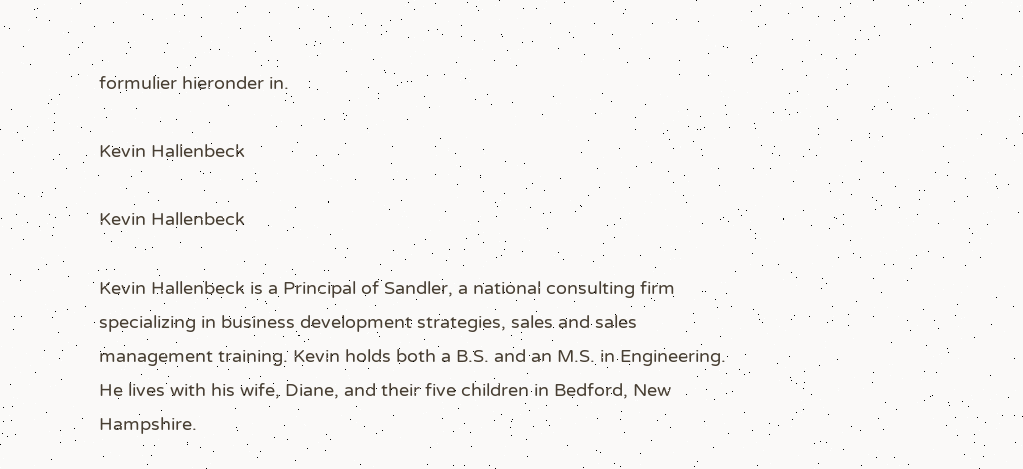formulier hieronder in.

Kevin Hallenbeck

Kevin Hallenbeck

Kevin Hallenbeck is a Principal of Sandler, a national consulting firm specializing in business development strategies, sales and sales management training. Kevin holds both a B.S. and an M.S. in Engineering. He lives with his wife, Diane, and their five children in Bedford, New Hampshire.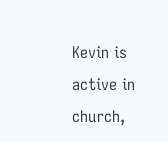Kevin is active in church,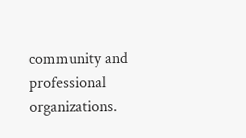community and professional organizations.